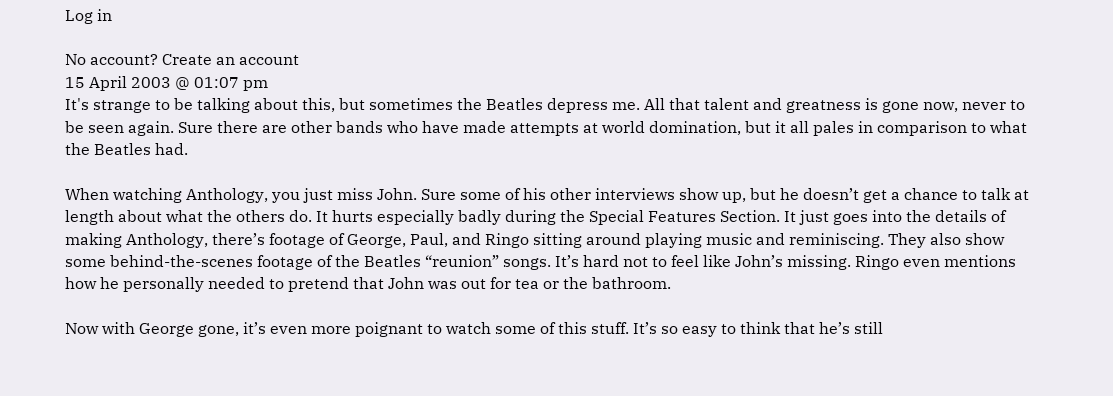Log in

No account? Create an account
15 April 2003 @ 01:07 pm
It's strange to be talking about this, but sometimes the Beatles depress me. All that talent and greatness is gone now, never to be seen again. Sure there are other bands who have made attempts at world domination, but it all pales in comparison to what the Beatles had.

When watching Anthology, you just miss John. Sure some of his other interviews show up, but he doesn’t get a chance to talk at length about what the others do. It hurts especially badly during the Special Features Section. It just goes into the details of making Anthology, there’s footage of George, Paul, and Ringo sitting around playing music and reminiscing. They also show some behind-the-scenes footage of the Beatles “reunion” songs. It’s hard not to feel like John’s missing. Ringo even mentions how he personally needed to pretend that John was out for tea or the bathroom.

Now with George gone, it’s even more poignant to watch some of this stuff. It’s so easy to think that he’s still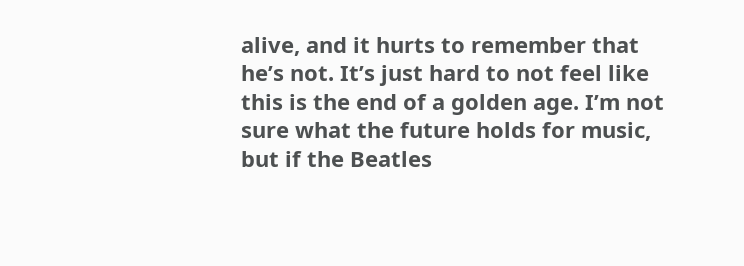alive, and it hurts to remember that he’s not. It’s just hard to not feel like this is the end of a golden age. I’m not sure what the future holds for music, but if the Beatles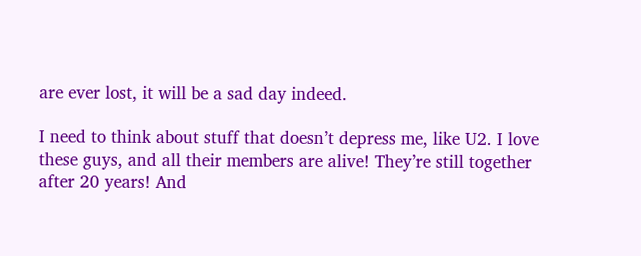are ever lost, it will be a sad day indeed.

I need to think about stuff that doesn’t depress me, like U2. I love these guys, and all their members are alive! They’re still together after 20 years! And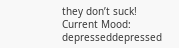they don’t suck!
Current Mood: depresseddepressed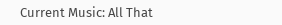Current Music: All That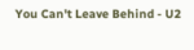You Can't Leave Behind - U2